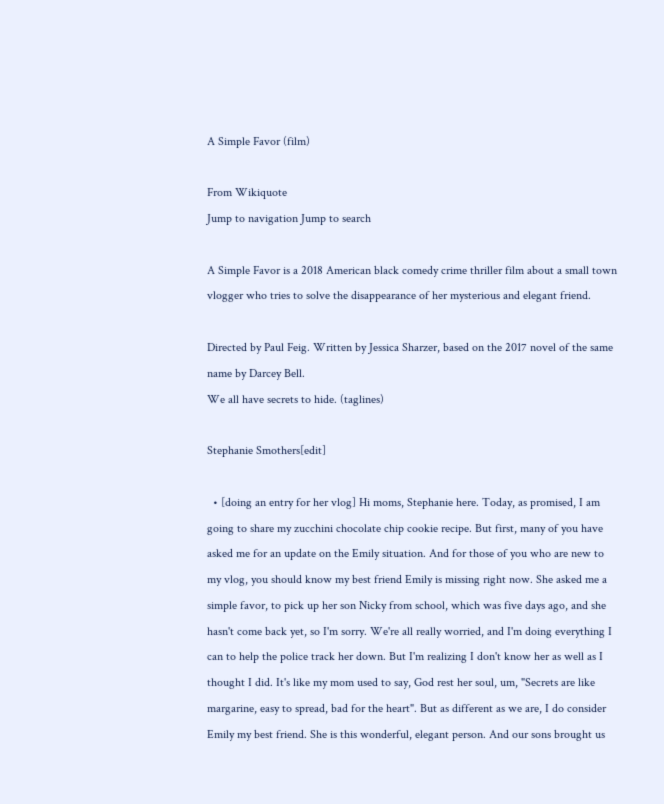A Simple Favor (film)

From Wikiquote
Jump to navigation Jump to search

A Simple Favor is a 2018 American black comedy crime thriller film about a small town vlogger who tries to solve the disappearance of her mysterious and elegant friend.

Directed by Paul Feig. Written by Jessica Sharzer, based on the 2017 novel of the same name by Darcey Bell.
We all have secrets to hide. (taglines)

Stephanie Smothers[edit]

  • [doing an entry for her vlog] Hi moms, Stephanie here. Today, as promised, I am going to share my zucchini chocolate chip cookie recipe. But first, many of you have asked me for an update on the Emily situation. And for those of you who are new to my vlog, you should know my best friend Emily is missing right now. She asked me a simple favor, to pick up her son Nicky from school, which was five days ago, and she hasn't come back yet, so I'm sorry. We're all really worried, and I'm doing everything I can to help the police track her down. But I'm realizing I don't know her as well as I thought I did. It's like my mom used to say, God rest her soul, um, "Secrets are like margarine, easy to spread, bad for the heart". But as different as we are, I do consider Emily my best friend. She is this wonderful, elegant person. And our sons brought us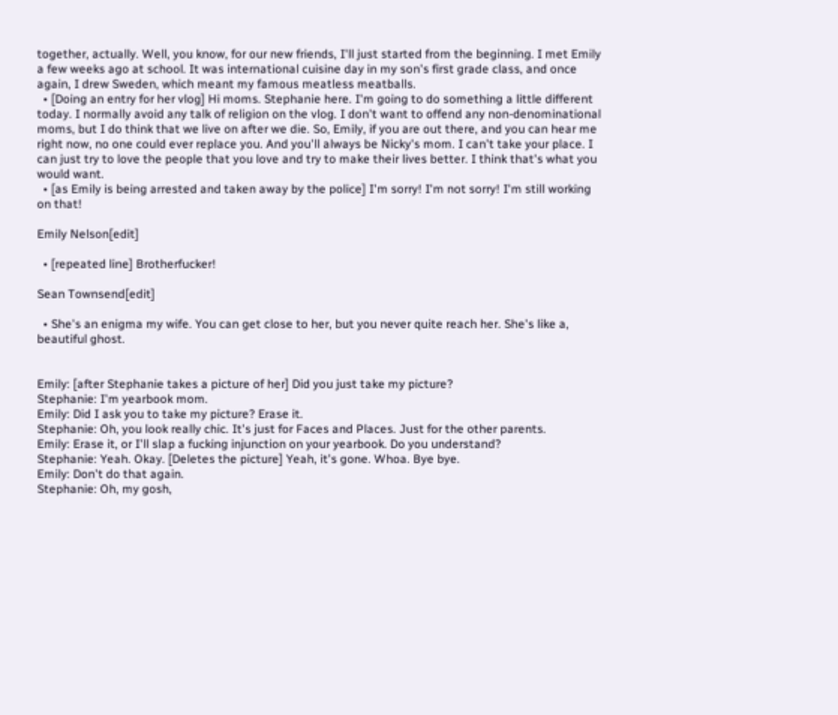together, actually. Well, you know, for our new friends, I'll just started from the beginning. I met Emily a few weeks ago at school. It was international cuisine day in my son's first grade class, and once again, I drew Sweden, which meant my famous meatless meatballs.
  • [Doing an entry for her vlog] Hi moms. Stephanie here. I'm going to do something a little different today. I normally avoid any talk of religion on the vlog. I don't want to offend any non-denominational moms, but I do think that we live on after we die. So, Emily, if you are out there, and you can hear me right now, no one could ever replace you. And you'll always be Nicky's mom. I can't take your place. I can just try to love the people that you love and try to make their lives better. I think that's what you would want.
  • [as Emily is being arrested and taken away by the police] I'm sorry! I'm not sorry! I'm still working on that!

Emily Nelson[edit]

  • [repeated line] Brotherfucker!

Sean Townsend[edit]

  • She's an enigma my wife. You can get close to her, but you never quite reach her. She's like a, beautiful ghost.


Emily: [after Stephanie takes a picture of her] Did you just take my picture?
Stephanie: I'm yearbook mom.
Emily: Did I ask you to take my picture? Erase it.
Stephanie: Oh, you look really chic. It's just for Faces and Places. Just for the other parents.
Emily: Erase it, or I'll slap a fucking injunction on your yearbook. Do you understand?
Stephanie: Yeah. Okay. [Deletes the picture] Yeah, it's gone. Whoa. Bye bye.
Emily: Don't do that again.
Stephanie: Oh, my gosh,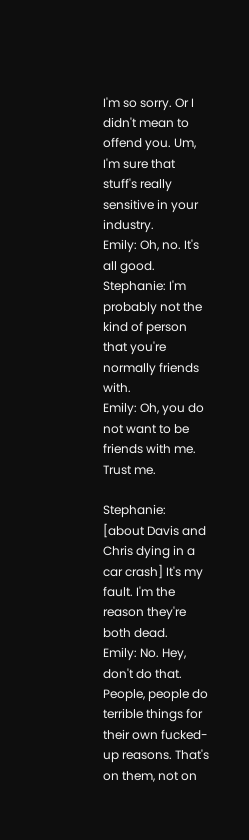I'm so sorry. Or I didn't mean to offend you. Um, I'm sure that stuff's really sensitive in your industry.
Emily: Oh, no. It's all good.
Stephanie: I'm probably not the kind of person that you're normally friends with.
Emily: Oh, you do not want to be friends with me. Trust me.

Stephanie: [about Davis and Chris dying in a car crash] It's my fault. I'm the reason they're both dead.
Emily: No. Hey, don't do that. People, people do terrible things for their own fucked-up reasons. That's on them, not on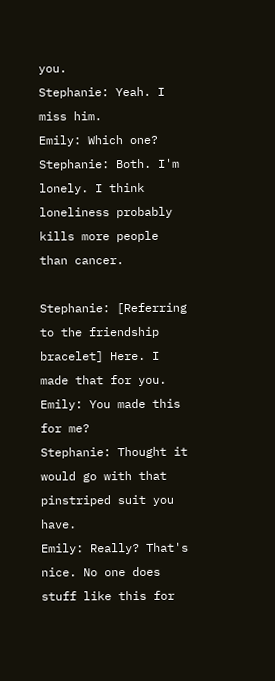you.
Stephanie: Yeah. I miss him.
Emily: Which one?
Stephanie: Both. I'm lonely. I think loneliness probably kills more people than cancer.

Stephanie: [Referring to the friendship bracelet] Here. I made that for you.
Emily: You made this for me?
Stephanie: Thought it would go with that pinstriped suit you have.
Emily: Really? That's nice. No one does stuff like this for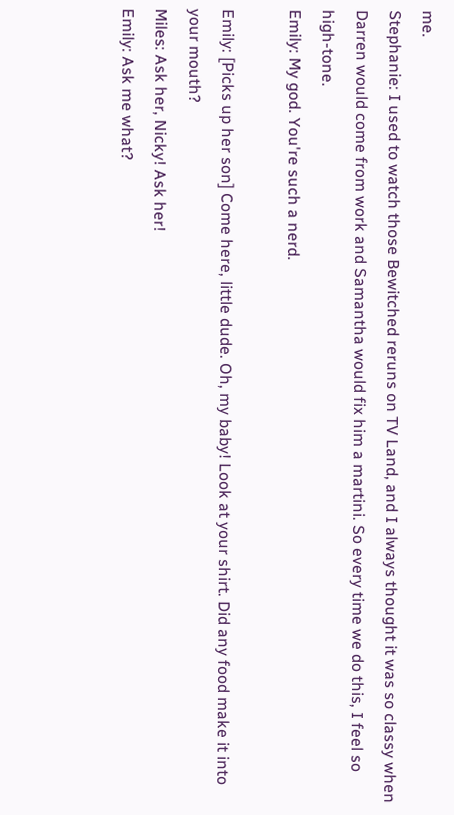me.
Stephanie: I used to watch those Bewitched reruns on TV Land, and I always thought it was so classy when Darren would come from work and Samantha would fix him a martini. So every time we do this, I feel so high-tone.
Emily: My god. You're such a nerd.

Emily: [Picks up her son] Come here, little dude. Oh, my baby! Look at your shirt. Did any food make it into your mouth?
Miles: Ask her, Nicky! Ask her!
Emily: Ask me what?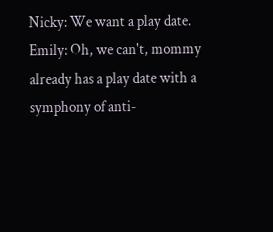Nicky: We want a play date.
Emily: Oh, we can't, mommy already has a play date with a symphony of anti-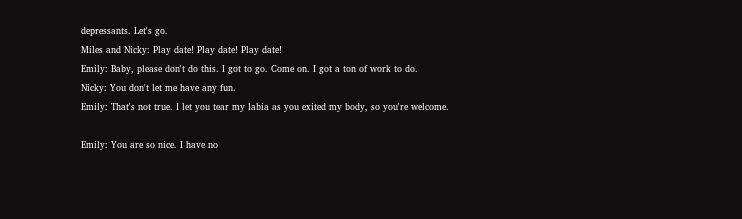depressants. Let's go.
Miles and Nicky: Play date! Play date! Play date!
Emily: Baby, please don't do this. I got to go. Come on. I got a ton of work to do.
Nicky: You don't let me have any fun.
Emily: That's not true. I let you tear my labia as you exited my body, so you're welcome.

Emily: You are so nice. I have no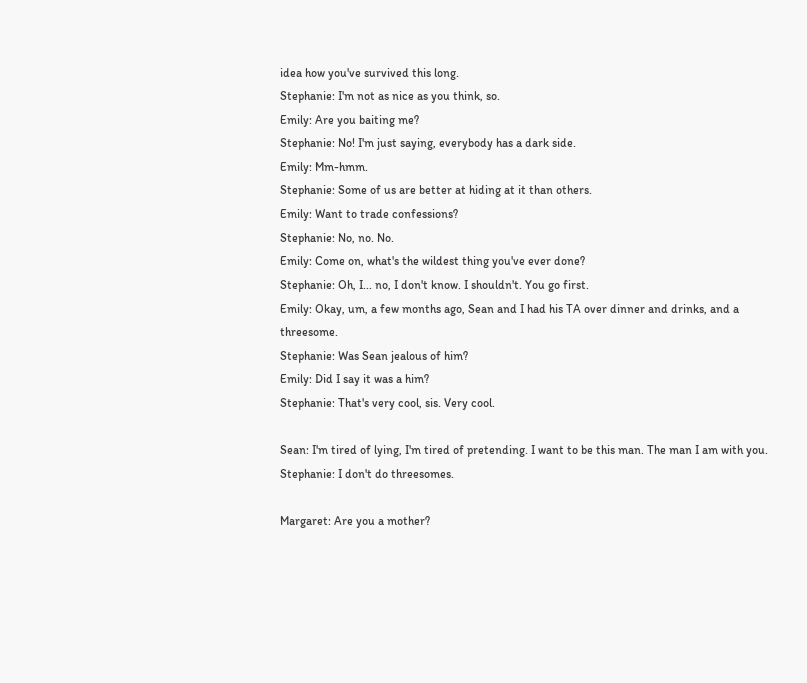idea how you've survived this long.
Stephanie: I'm not as nice as you think, so.
Emily: Are you baiting me?
Stephanie: No! I'm just saying, everybody has a dark side.
Emily: Mm-hmm.
Stephanie: Some of us are better at hiding at it than others.
Emily: Want to trade confessions?
Stephanie: No, no. No.
Emily: Come on, what's the wildest thing you've ever done?
Stephanie: Oh, I... no, I don't know. I shouldn't. You go first.
Emily: Okay, um, a few months ago, Sean and I had his TA over dinner and drinks, and a threesome.
Stephanie: Was Sean jealous of him?
Emily: Did I say it was a him?
Stephanie: That's very cool, sis. Very cool.

Sean: I'm tired of lying, I'm tired of pretending. I want to be this man. The man I am with you.
Stephanie: I don't do threesomes.

Margaret: Are you a mother?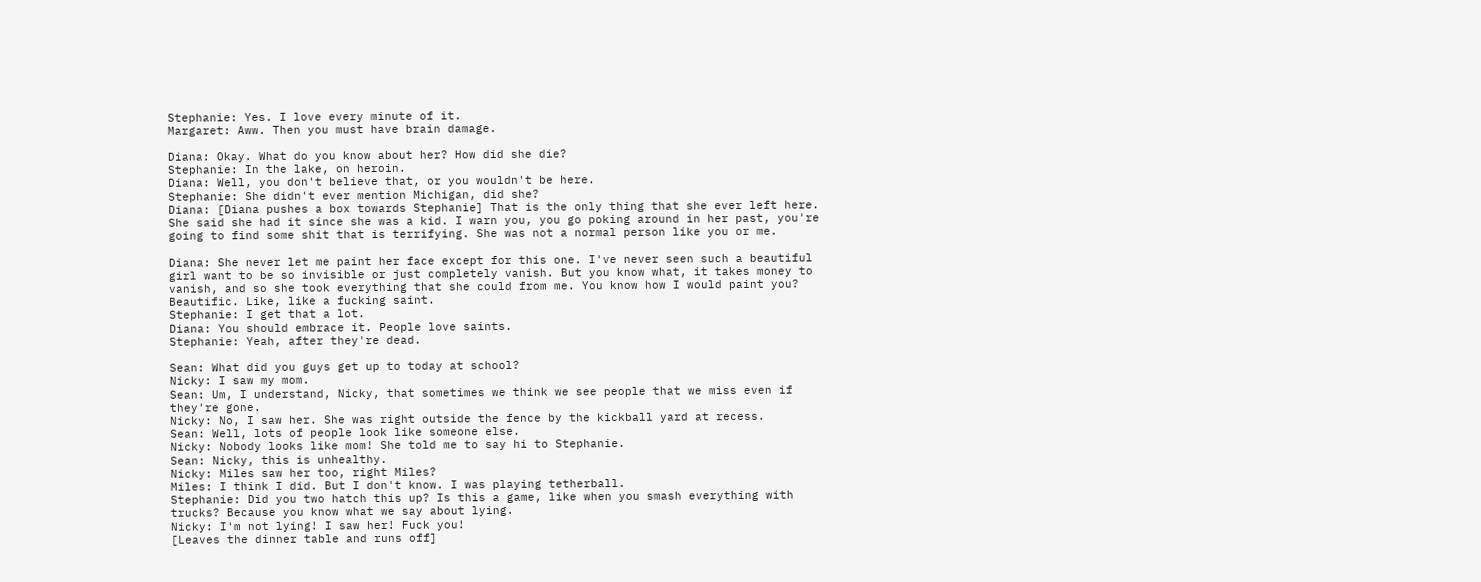Stephanie: Yes. I love every minute of it.
Margaret: Aww. Then you must have brain damage.

Diana: Okay. What do you know about her? How did she die?
Stephanie: In the lake, on heroin.
Diana: Well, you don't believe that, or you wouldn't be here.
Stephanie: She didn't ever mention Michigan, did she?
Diana: [Diana pushes a box towards Stephanie] That is the only thing that she ever left here. She said she had it since she was a kid. I warn you, you go poking around in her past, you're going to find some shit that is terrifying. She was not a normal person like you or me.

Diana: She never let me paint her face except for this one. I've never seen such a beautiful girl want to be so invisible or just completely vanish. But you know what, it takes money to vanish, and so she took everything that she could from me. You know how I would paint you? Beautific. Like, like a fucking saint.
Stephanie: I get that a lot.
Diana: You should embrace it. People love saints.
Stephanie: Yeah, after they're dead.

Sean: What did you guys get up to today at school?
Nicky: I saw my mom.
Sean: Um, I understand, Nicky, that sometimes we think we see people that we miss even if they're gone.
Nicky: No, I saw her. She was right outside the fence by the kickball yard at recess.
Sean: Well, lots of people look like someone else.
Nicky: Nobody looks like mom! She told me to say hi to Stephanie.
Sean: Nicky, this is unhealthy.
Nicky: Miles saw her too, right Miles?
Miles: I think I did. But I don't know. I was playing tetherball.
Stephanie: Did you two hatch this up? Is this a game, like when you smash everything with trucks? Because you know what we say about lying.
Nicky: I'm not lying! I saw her! Fuck you!
[Leaves the dinner table and runs off]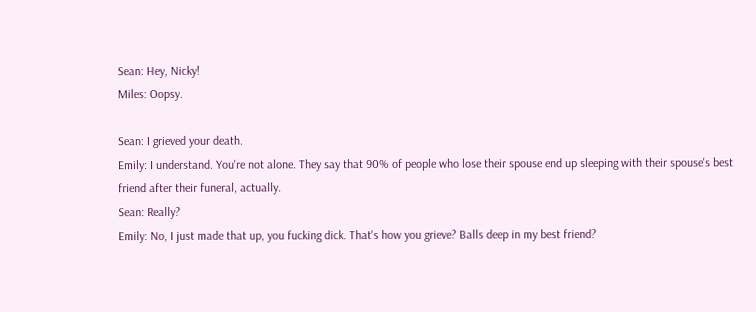Sean: Hey, Nicky!
Miles: Oopsy.

Sean: I grieved your death.
Emily: I understand. You're not alone. They say that 90% of people who lose their spouse end up sleeping with their spouse's best friend after their funeral, actually.
Sean: Really?
Emily: No, I just made that up, you fucking dick. That's how you grieve? Balls deep in my best friend?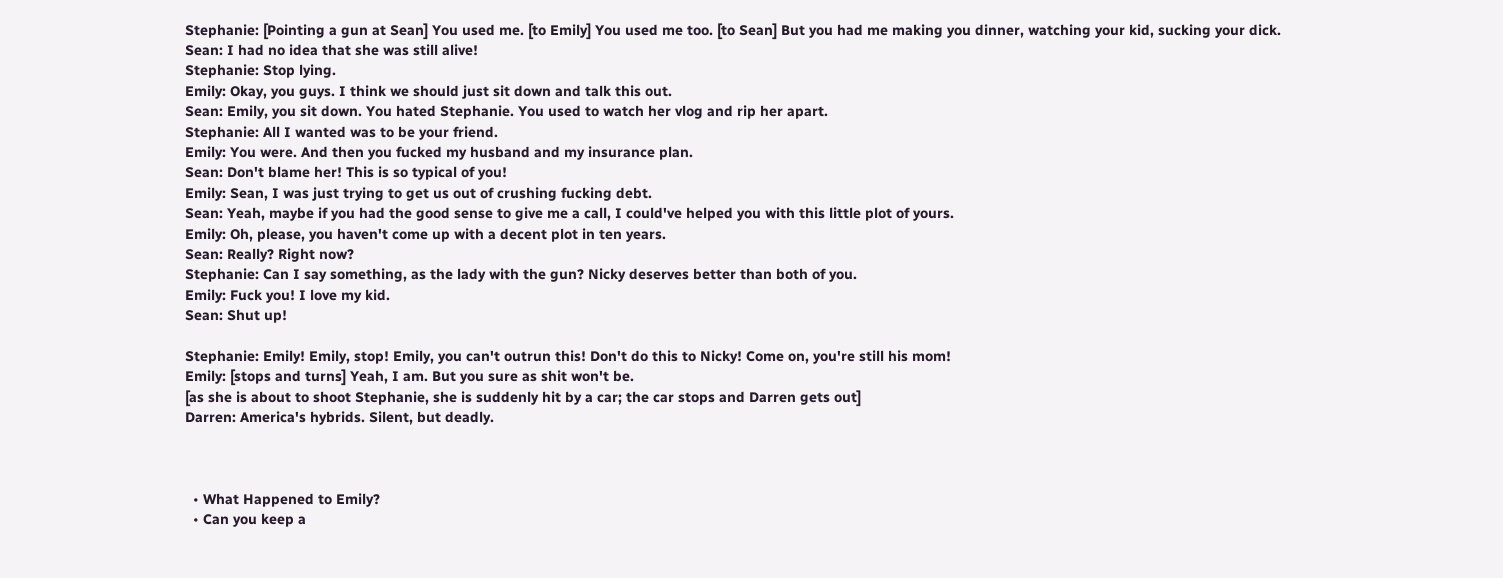Stephanie: [Pointing a gun at Sean] You used me. [to Emily] You used me too. [to Sean] But you had me making you dinner, watching your kid, sucking your dick.
Sean: I had no idea that she was still alive!
Stephanie: Stop lying.
Emily: Okay, you guys. I think we should just sit down and talk this out.
Sean: Emily, you sit down. You hated Stephanie. You used to watch her vlog and rip her apart.
Stephanie: All I wanted was to be your friend.
Emily: You were. And then you fucked my husband and my insurance plan.
Sean: Don't blame her! This is so typical of you!
Emily: Sean, I was just trying to get us out of crushing fucking debt.
Sean: Yeah, maybe if you had the good sense to give me a call, I could've helped you with this little plot of yours.
Emily: Oh, please, you haven't come up with a decent plot in ten years.
Sean: Really? Right now?
Stephanie: Can I say something, as the lady with the gun? Nicky deserves better than both of you.
Emily: Fuck you! I love my kid.
Sean: Shut up!

Stephanie: Emily! Emily, stop! Emily, you can't outrun this! Don't do this to Nicky! Come on, you're still his mom!
Emily: [stops and turns] Yeah, I am. But you sure as shit won't be.
[as she is about to shoot Stephanie, she is suddenly hit by a car; the car stops and Darren gets out]
Darren: America's hybrids. Silent, but deadly.



  • What Happened to Emily?
  • Can you keep a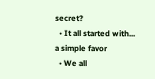secret?
  • It all started with... a simple favor
  • We all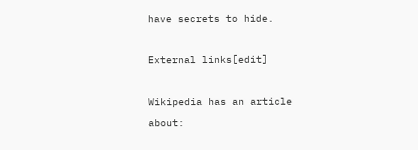have secrets to hide.

External links[edit]

Wikipedia has an article about: